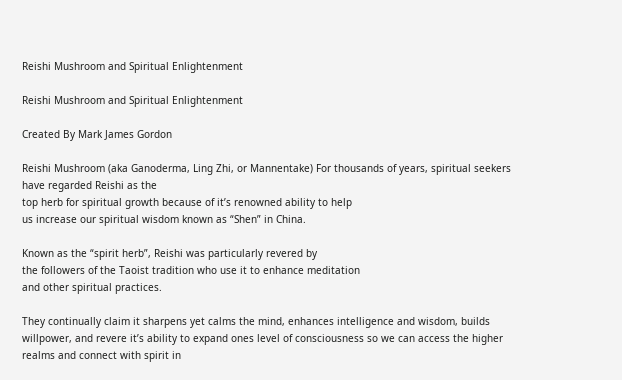Reishi Mushroom and Spiritual Enlightenment

Reishi Mushroom and Spiritual Enlightenment

Created By Mark James Gordon

Reishi Mushroom (aka Ganoderma, Ling Zhi, or Mannentake) For thousands of years, spiritual seekers have regarded Reishi as the
top herb for spiritual growth because of it’s renowned ability to help
us increase our spiritual wisdom known as “Shen” in China.

Known as the “spirit herb”, Reishi was particularly revered by
the followers of the Taoist tradition who use it to enhance meditation
and other spiritual practices.

They continually claim it sharpens yet calms the mind, enhances intelligence and wisdom, builds willpower, and revere it’s ability to expand ones level of consciousness so we can access the higher realms and connect with spirit in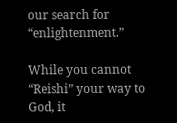our search for “enlightenment.”

While you cannot “Reishi” your way to God, it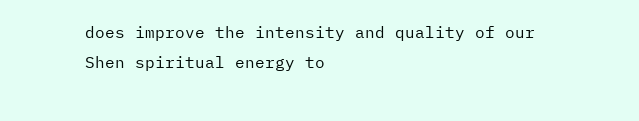does improve the intensity and quality of our Shen spiritual energy to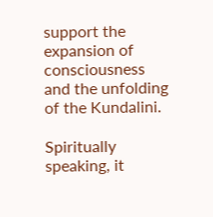support the expansion of consciousness and the unfolding of the Kundalini.

Spiritually speaking, it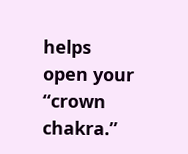helps open your “crown chakra.”